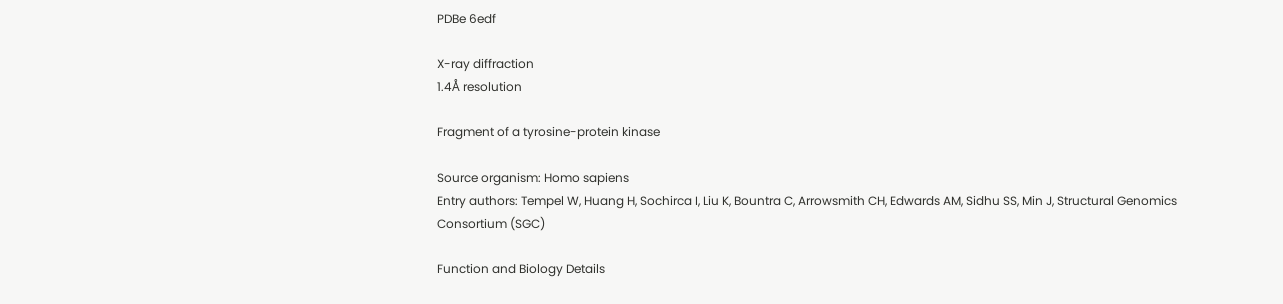PDBe 6edf

X-ray diffraction
1.4Å resolution

Fragment of a tyrosine-protein kinase

Source organism: Homo sapiens
Entry authors: Tempel W, Huang H, Sochirca I, Liu K, Bountra C, Arrowsmith CH, Edwards AM, Sidhu SS, Min J, Structural Genomics Consortium (SGC)

Function and Biology Details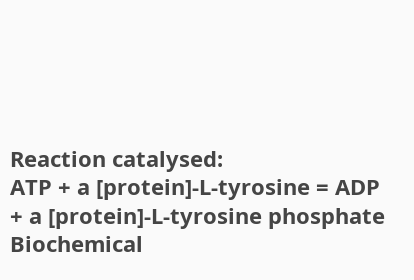Reaction catalysed:
ATP + a [protein]-L-tyrosine = ADP + a [protein]-L-tyrosine phosphate
Biochemical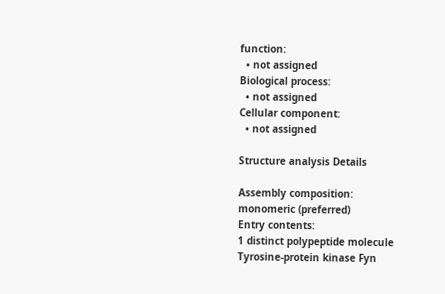function:
  • not assigned
Biological process:
  • not assigned
Cellular component:
  • not assigned

Structure analysis Details

Assembly composition:
monomeric (preferred)
Entry contents:
1 distinct polypeptide molecule
Tyrosine-protein kinase Fyn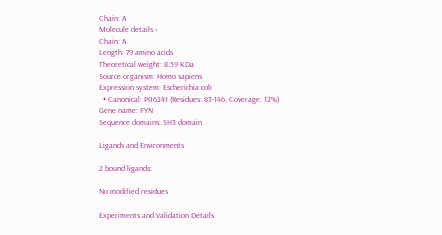Chain: A
Molecule details ›
Chain: A
Length: 79 amino acids
Theoretical weight: 8.59 KDa
Source organism: Homo sapiens
Expression system: Escherichia coli
  • Canonical: P06241 (Residues: 83-146; Coverage: 12%)
Gene name: FYN
Sequence domains: SH3 domain

Ligands and Environments

2 bound ligands:

No modified residues

Experiments and Validation Details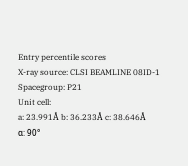Entry percentile scores
X-ray source: CLSI BEAMLINE 08ID-1
Spacegroup: P21
Unit cell:
a: 23.991Å b: 36.233Å c: 38.646Å
α: 90°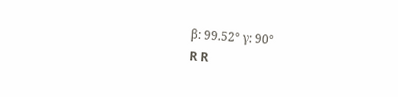β: 99.52° γ: 90°
R R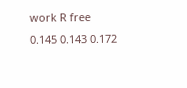work R free
0.145 0.143 0.172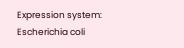Expression system: Escherichia coli